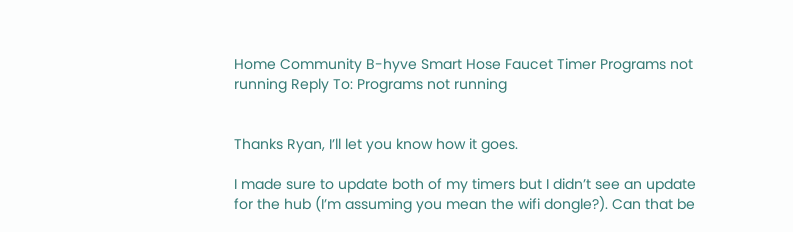Home Community B-hyve Smart Hose Faucet Timer Programs not running Reply To: Programs not running


Thanks Ryan, I’ll let you know how it goes.

I made sure to update both of my timers but I didn’t see an update for the hub (I’m assuming you mean the wifi dongle?). Can that be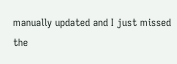manually updated and I just missed the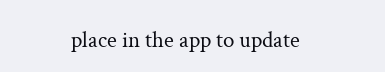place in the app to update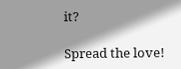it?

Spread the love!